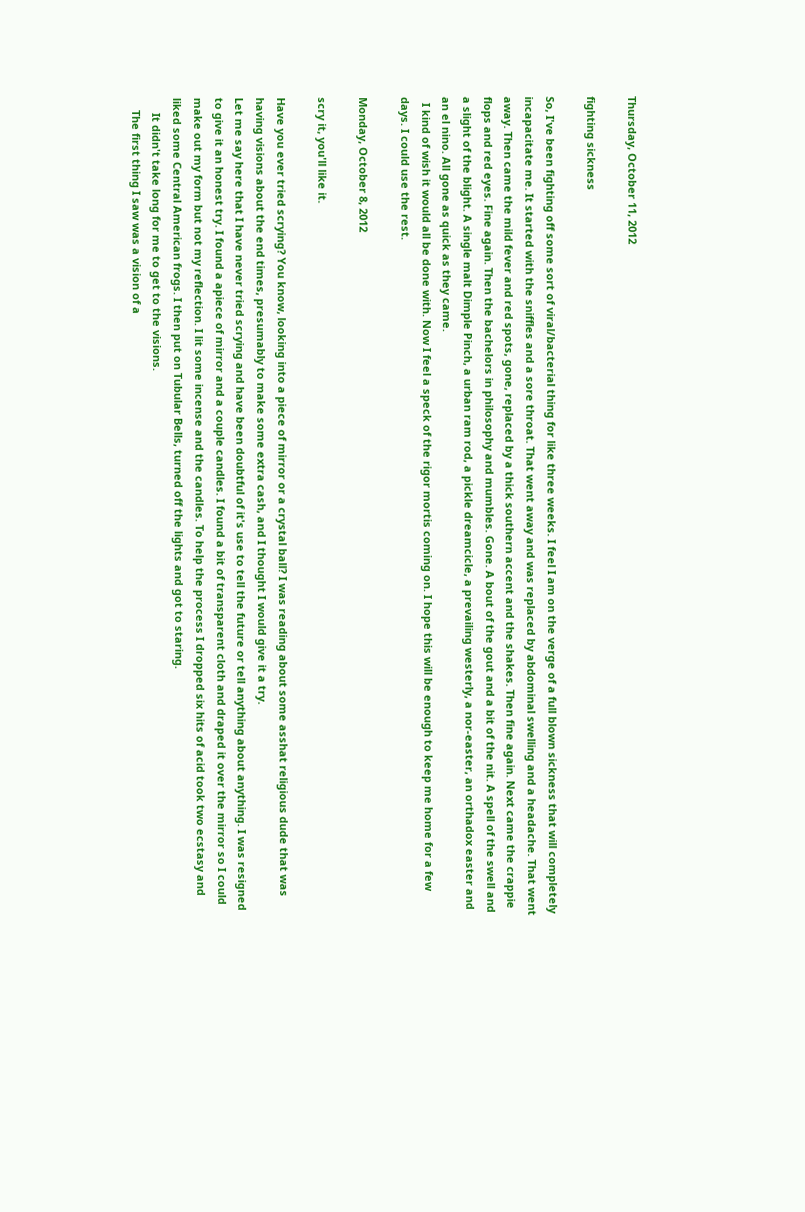Thursday, October 11, 2012

fighting sickness

So, I've been fighting off some sort of viral/bacterial thing for like three weeks. I feel I am on the verge of a full blown sickness that will completely incapacitate me. It started with the sniffles and a sore throat. That went away and was replaced by abdominal swelling and a headache. That went away. Then came the mild fever and red spots, gone, replaced by a thick southern accent and the shakes. Then fine again. Next came the crappie flops and red eyes. Fine again. Then the bachelors in philosophy and mumbles. Gone. A bout of the gout and a bit of the nit. A spell of the swell and a slight of the blight. A single malt Dimple Pinch, a urban ram rod, a pickle dreamcicle, a prevailing westerly, a nor-easter, an orthadox easter and an el nino. All gone as quick as they came.
  I kind of wish it would all be done with. Now I feel a speck of the rigor mortis coming on. I hope this will be enough to keep me home for a few days. I could use the rest.

Monday, October 8, 2012

scry it, you'll like it.

Have you ever tried scrying? You know, looking into a piece of mirror or a crystal ball? I was reading about some asshat religious dude that was having visions about the end times, presumably to make some extra cash, and I thought I would give it a try.
Let me say here that I have never tried scrying and have been doubtful of it's use to tell the future or tell anything about anything. I was resigned to give it an honest try. I found a apiece of mirror and a couple candles. I found a bit of transparent cloth and draped it over the mirror so I could make out my form but not my reflection. I lit some incense and the candles. To help the process I dropped six hits of acid took two ecstasy and liked some Central American frogs. I then put on Tubular Bells, turned off the lights and got to staring.
     It didn't take long for me to get to the visions.
    The first thing I saw was a vision of a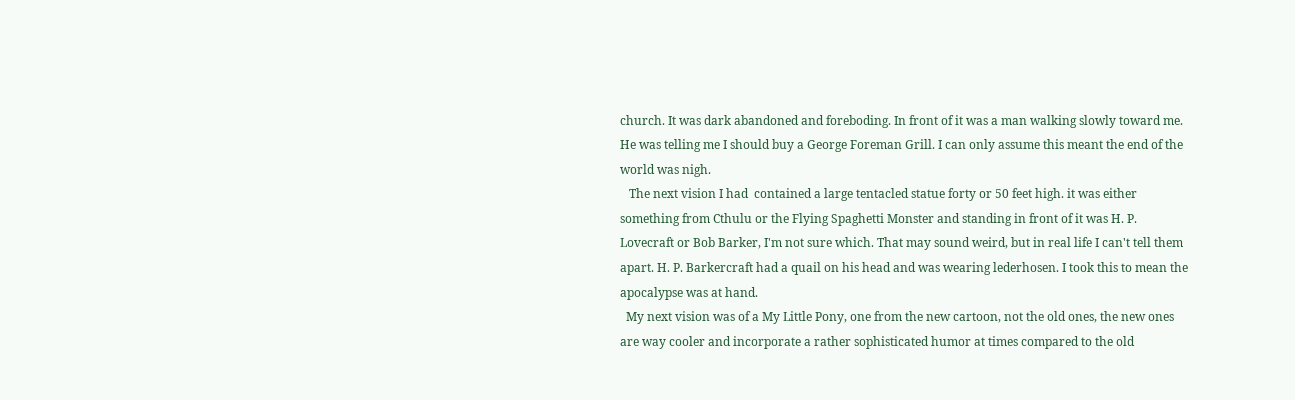church. It was dark abandoned and foreboding. In front of it was a man walking slowly toward me. He was telling me I should buy a George Foreman Grill. I can only assume this meant the end of the world was nigh.
   The next vision I had  contained a large tentacled statue forty or 50 feet high. it was either something from Cthulu or the Flying Spaghetti Monster and standing in front of it was H. P. Lovecraft or Bob Barker, I'm not sure which. That may sound weird, but in real life I can't tell them apart. H. P. Barkercraft had a quail on his head and was wearing lederhosen. I took this to mean the apocalypse was at hand.
  My next vision was of a My Little Pony, one from the new cartoon, not the old ones, the new ones are way cooler and incorporate a rather sophisticated humor at times compared to the old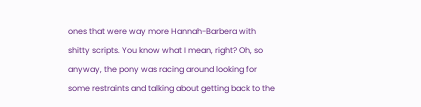ones that were way more Hannah-Barbera with shitty scripts. You know what I mean, right? Oh, so anyway, the pony was racing around looking for some restraints and talking about getting back to the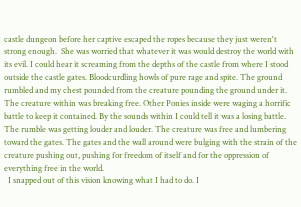castle dungeon before her captive escaped the ropes because they just weren't strong enough.  She was worried that whatever it was would destroy the world with its evil. I could hear it screaming from the depths of the castle from where I stood outside the castle gates. Bloodcurdling howls of pure rage and spite. The ground rumbled and my chest pounded from the creature pounding the ground under it. The creature within was breaking free. Other Ponies inside were waging a horrific battle to keep it contained. By the sounds within I could tell it was a losing battle. The rumble was getting louder and louder. The creature was free and lumbering toward the gates. The gates and the wall around were bulging with the strain of the creature pushing out, pushing for freedom of itself and for the oppression of everything free in the world.
  I snapped out of this vision knowing what I had to do. I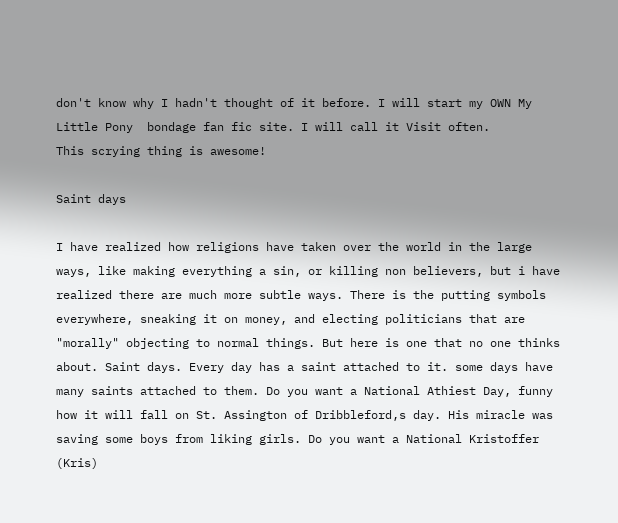don't know why I hadn't thought of it before. I will start my OWN My Little Pony  bondage fan fic site. I will call it Visit often.
This scrying thing is awesome!

Saint days

I have realized how religions have taken over the world in the large ways, like making everything a sin, or killing non believers, but i have realized there are much more subtle ways. There is the putting symbols everywhere, sneaking it on money, and electing politicians that are "morally" objecting to normal things. But here is one that no one thinks about. Saint days. Every day has a saint attached to it. some days have many saints attached to them. Do you want a National Athiest Day, funny how it will fall on St. Assington of Dribbleford,s day. His miracle was saving some boys from liking girls. Do you want a National Kristoffer (Kris)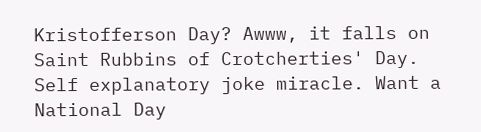Kristofferson Day? Awww, it falls on Saint Rubbins of Crotcherties' Day. Self explanatory joke miracle. Want a National Day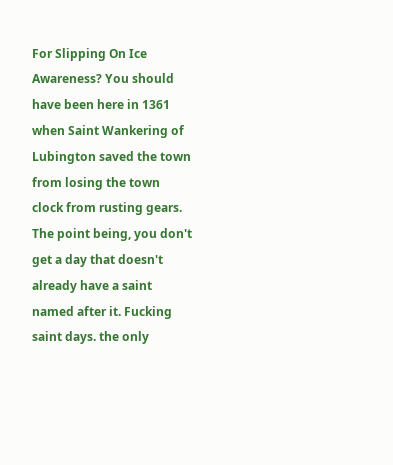For Slipping On Ice Awareness? You should have been here in 1361 when Saint Wankering of Lubington saved the town from losing the town clock from rusting gears.
The point being, you don't get a day that doesn't already have a saint named after it. Fucking saint days. the only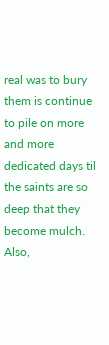real was to bury them is continue to pile on more and more dedicated days til the saints are so deep that they become mulch.
Also,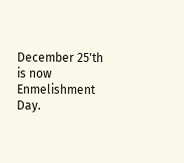December 25'th is now Enmelishment Day.